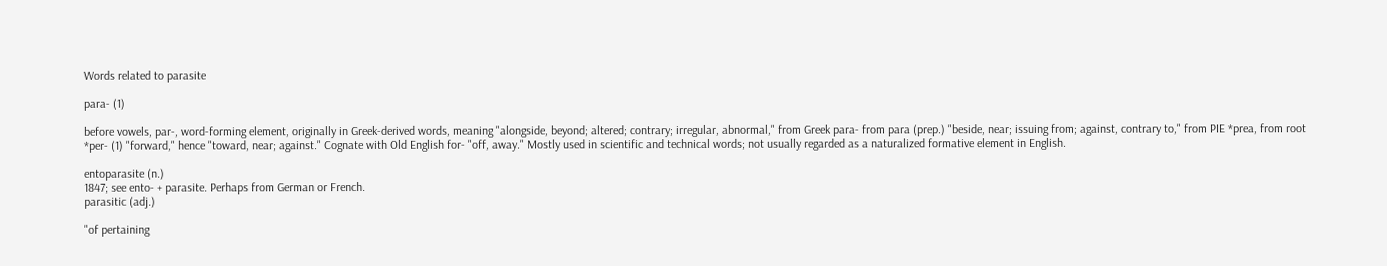Words related to parasite

para- (1)

before vowels, par-, word-forming element, originally in Greek-derived words, meaning "alongside, beyond; altered; contrary; irregular, abnormal," from Greek para- from para (prep.) "beside, near; issuing from; against, contrary to," from PIE *prea, from root *per- (1) "forward," hence "toward, near; against." Cognate with Old English for- "off, away." Mostly used in scientific and technical words; not usually regarded as a naturalized formative element in English.

entoparasite (n.)
1847; see ento- + parasite. Perhaps from German or French.
parasitic (adj.)

"of pertaining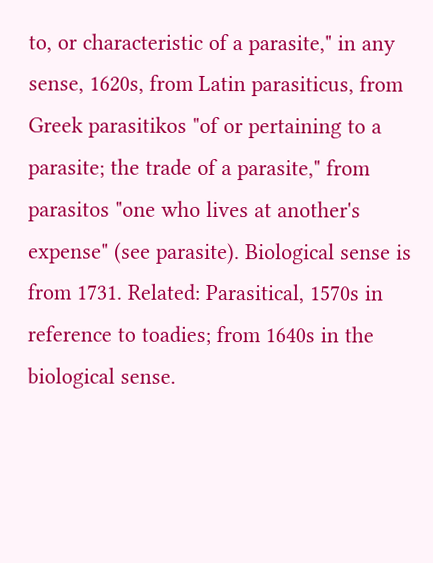to, or characteristic of a parasite," in any sense, 1620s, from Latin parasiticus, from Greek parasitikos "of or pertaining to a parasite; the trade of a parasite," from parasitos "one who lives at another's expense" (see parasite). Biological sense is from 1731. Related: Parasitical, 1570s in reference to toadies; from 1640s in the biological sense.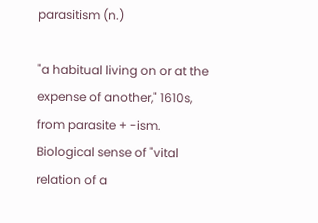parasitism (n.)

"a habitual living on or at the expense of another," 1610s, from parasite + -ism. Biological sense of "vital relation of a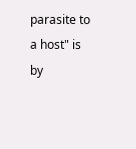parasite to a host" is by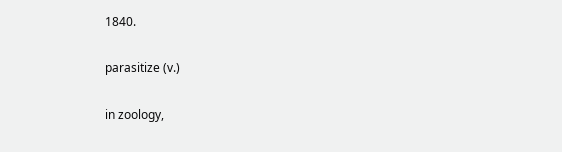1840.

parasitize (v.)

in zoology,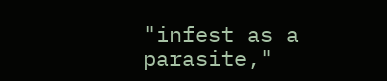"infest as a parasite,"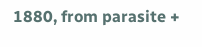1880, from parasite +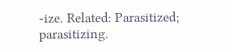-ize. Related: Parasitized; parasitizing.